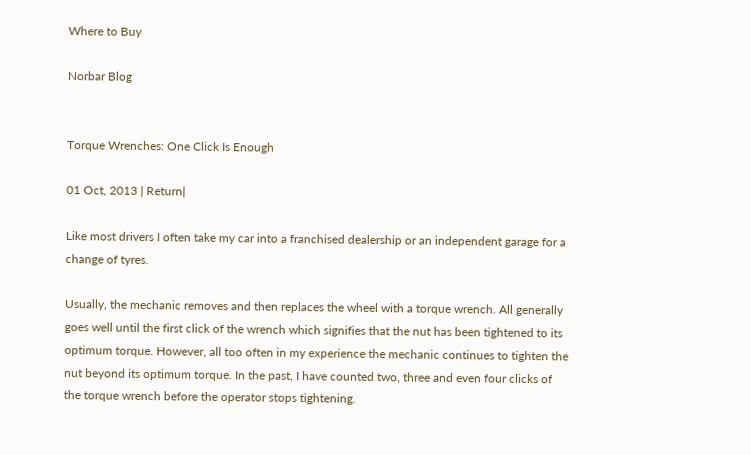Where to Buy

Norbar Blog


Torque Wrenches: One Click Is Enough

01 Oct, 2013 | Return|

Like most drivers I often take my car into a franchised dealership or an independent garage for a change of tyres.

Usually, the mechanic removes and then replaces the wheel with a torque wrench. All generally goes well until the first click of the wrench which signifies that the nut has been tightened to its optimum torque. However, all too often in my experience the mechanic continues to tighten the nut beyond its optimum torque. In the past, I have counted two, three and even four clicks of the torque wrench before the operator stops tightening.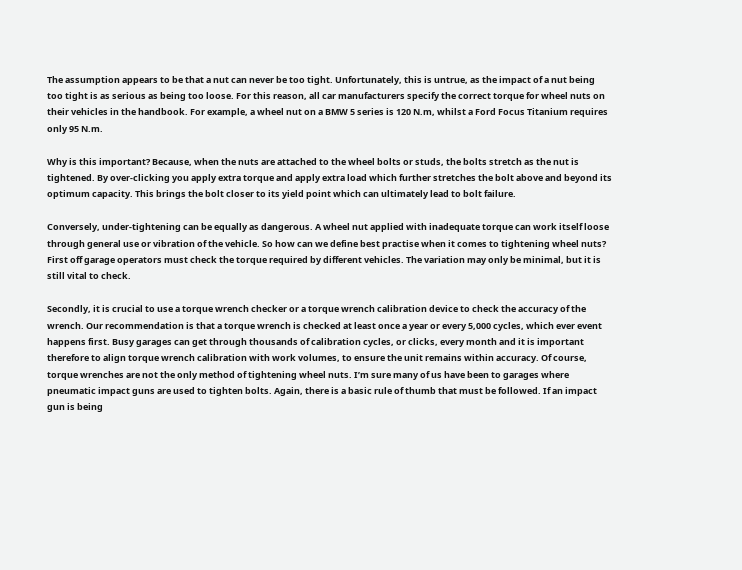The assumption appears to be that a nut can never be too tight. Unfortunately, this is untrue, as the impact of a nut being too tight is as serious as being too loose. For this reason, all car manufacturers specify the correct torque for wheel nuts on their vehicles in the handbook. For example, a wheel nut on a BMW 5 series is 120 N.m, whilst a Ford Focus Titanium requires only 95 N.m.

Why is this important? Because, when the nuts are attached to the wheel bolts or studs, the bolts stretch as the nut is tightened. By over-clicking you apply extra torque and apply extra load which further stretches the bolt above and beyond its optimum capacity. This brings the bolt closer to its yield point which can ultimately lead to bolt failure.

Conversely, under-tightening can be equally as dangerous. A wheel nut applied with inadequate torque can work itself loose through general use or vibration of the vehicle. So how can we define best practise when it comes to tightening wheel nuts? First off garage operators must check the torque required by different vehicles. The variation may only be minimal, but it is still vital to check.

Secondly, it is crucial to use a torque wrench checker or a torque wrench calibration device to check the accuracy of the wrench. Our recommendation is that a torque wrench is checked at least once a year or every 5,000 cycles, which ever event happens first. Busy garages can get through thousands of calibration cycles, or clicks, every month and it is important therefore to align torque wrench calibration with work volumes, to ensure the unit remains within accuracy. Of course, torque wrenches are not the only method of tightening wheel nuts. I’m sure many of us have been to garages where pneumatic impact guns are used to tighten bolts. Again, there is a basic rule of thumb that must be followed. If an impact gun is being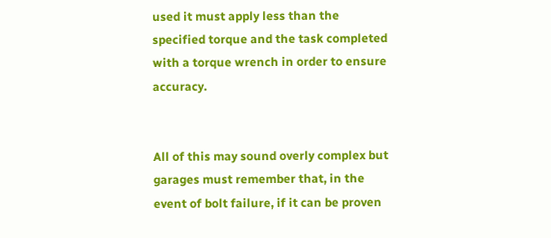used it must apply less than the specified torque and the task completed with a torque wrench in order to ensure accuracy.


All of this may sound overly complex but garages must remember that, in the event of bolt failure, if it can be proven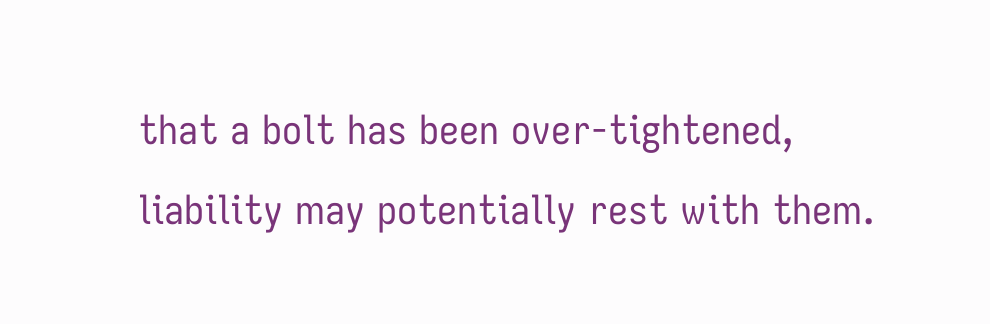that a bolt has been over-tightened, liability may potentially rest with them.